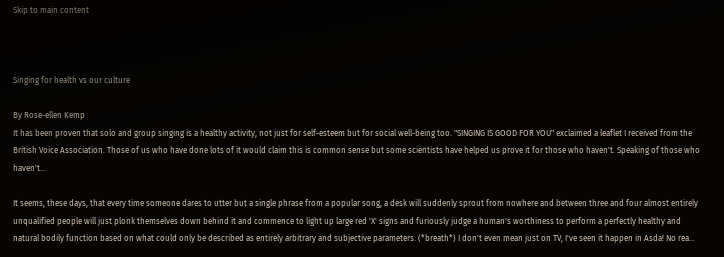Skip to main content



Singing for health vs our culture

By Rose-ellen Kemp
It has been proven that solo and group singing is a healthy activity, not just for self-esteem but for social well-being too. "SINGING IS GOOD FOR YOU" exclaimed a leaflet I received from the British Voice Association. Those of us who have done lots of it would claim this is common sense but some scientists have helped us prove it for those who haven't. Speaking of those who haven't...

It seems, these days, that every time someone dares to utter but a single phrase from a popular song, a desk will suddenly sprout from nowhere and between three and four almost entirely unqualified people will just plonk themselves down behind it and commence to light up large red 'X' signs and furiously judge a human's worthiness to perform a perfectly healthy and natural bodily function based on what could only be described as entirely arbitrary and subjective parameters. (*breath*) I don't even mean just on TV, I've seen it happen in Asda! No rea…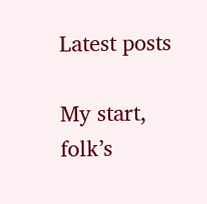Latest posts

My start, folk’s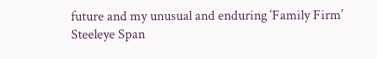future and my unusual and enduring ‘Family Firm’ Steeleye Span